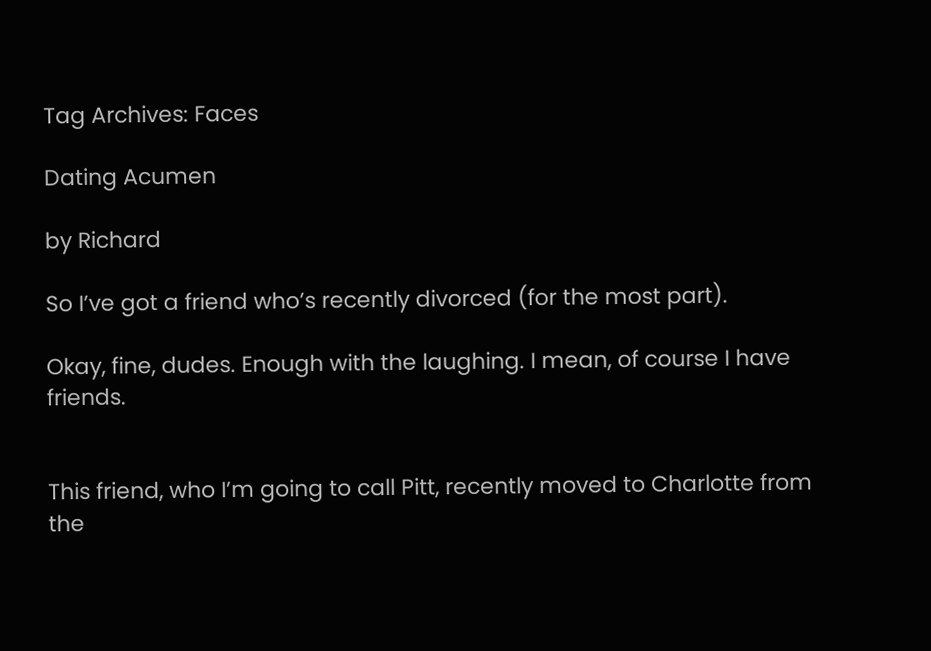Tag Archives: Faces

Dating Acumen

by Richard

So I’ve got a friend who’s recently divorced (for the most part).

Okay, fine, dudes. Enough with the laughing. I mean, of course I have friends.


This friend, who I’m going to call Pitt, recently moved to Charlotte from the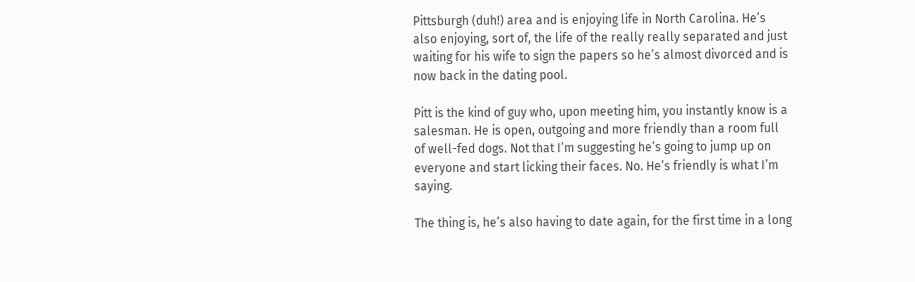Pittsburgh (duh!) area and is enjoying life in North Carolina. He’s also enjoying, sort of, the life of the really really separated and just waiting for his wife to sign the papers so he’s almost divorced and is now back in the dating pool.

Pitt is the kind of guy who, upon meeting him, you instantly know is a salesman. He is open, outgoing and more friendly than a room full of well-fed dogs. Not that I’m suggesting he’s going to jump up on everyone and start licking their faces. No. He’s friendly is what I’m saying.

The thing is, he’s also having to date again, for the first time in a long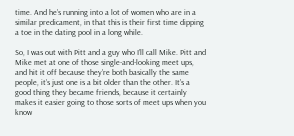time. And he’s running into a lot of women who are in a similar predicament, in that this is their first time dipping a toe in the dating pool in a long while.

So, I was out with Pitt and a guy who I’ll call Mike. Pitt and Mike met at one of those single-and-looking meet ups, and hit it off because they’re both basically the same people, it’s just one is a bit older than the other. It’s a good thing they became friends, because it certainly makes it easier going to those sorts of meet ups when you know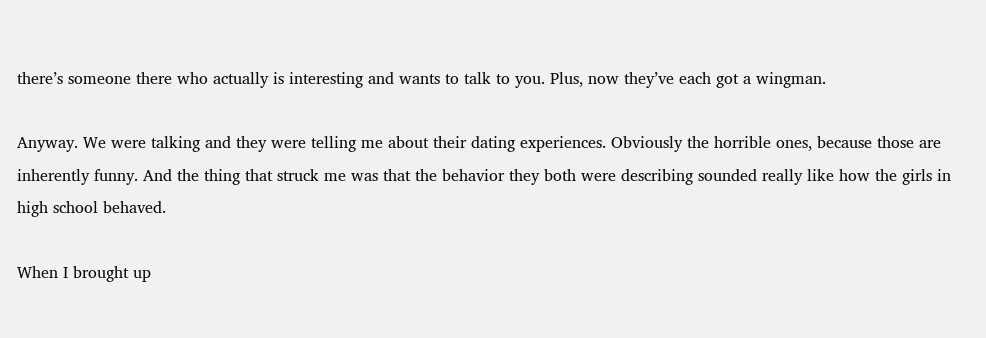there’s someone there who actually is interesting and wants to talk to you. Plus, now they’ve each got a wingman.

Anyway. We were talking and they were telling me about their dating experiences. Obviously the horrible ones, because those are inherently funny. And the thing that struck me was that the behavior they both were describing sounded really like how the girls in high school behaved.

When I brought up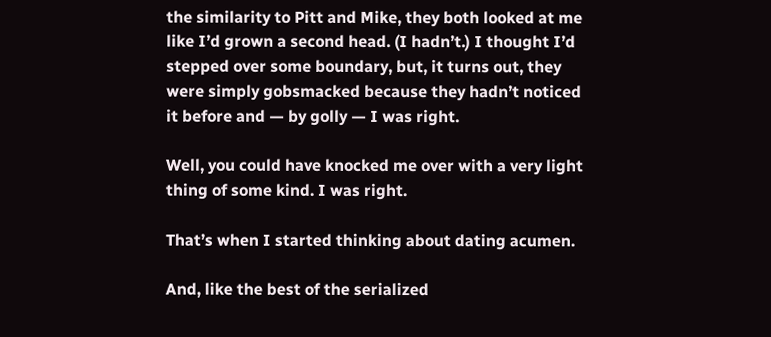the similarity to Pitt and Mike, they both looked at me like I’d grown a second head. (I hadn’t.) I thought I’d stepped over some boundary, but, it turns out, they were simply gobsmacked because they hadn’t noticed it before and — by golly — I was right.

Well, you could have knocked me over with a very light thing of some kind. I was right.

That’s when I started thinking about dating acumen.

And, like the best of the serialized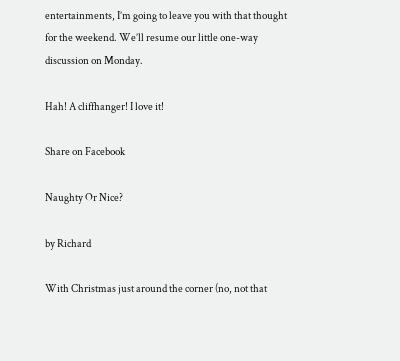entertainments, I’m going to leave you with that thought for the weekend. We’ll resume our little one-way discussion on Monday.

Hah! A cliffhanger! I love it!

Share on Facebook

Naughty Or Nice?

by Richard

With Christmas just around the corner (no, not that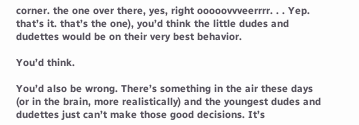corner. the one over there, yes, right ooooovvveerrrr. . . Yep. that’s it. that’s the one), you’d think the little dudes and dudettes would be on their very best behavior.

You’d think.

You’d also be wrong. There’s something in the air these days (or in the brain, more realistically) and the youngest dudes and dudettes just can’t make those good decisions. It’s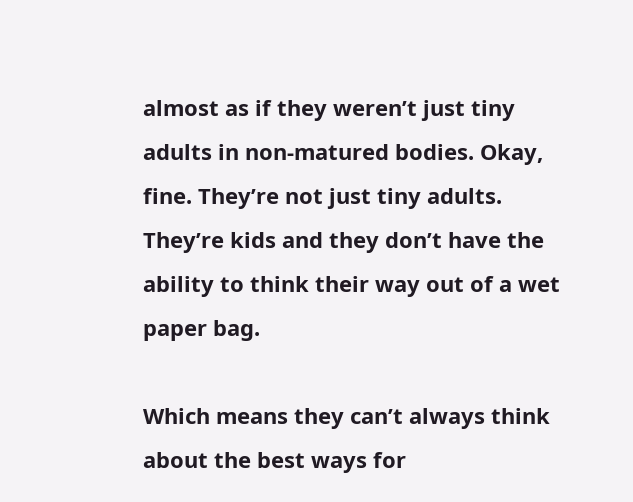almost as if they weren’t just tiny adults in non-matured bodies. Okay, fine. They’re not just tiny adults. They’re kids and they don’t have the ability to think their way out of a wet paper bag.

Which means they can’t always think about the best ways for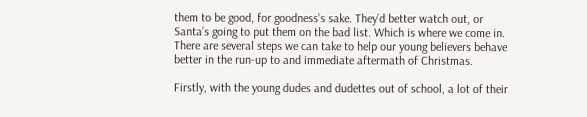them to be good, for goodness’s sake. They’d better watch out, or Santa’s going to put them on the bad list. Which is where we come in. There are several steps we can take to help our young believers behave better in the run-up to and immediate aftermath of Christmas.

Firstly, with the young dudes and dudettes out of school, a lot of their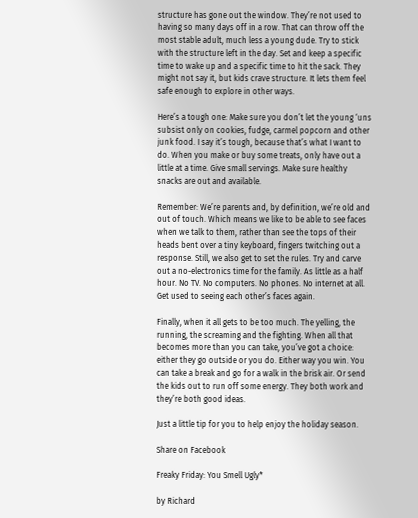structure has gone out the window. They’re not used to having so many days off in a row. That can throw off the most stable adult, much less a young dude. Try to stick with the structure left in the day. Set and keep a specific time to wake up and a specific time to hit the sack. They might not say it, but kids crave structure. It lets them feel safe enough to explore in other ways.

Here’s a tough one: Make sure you don’t let the young ‘uns subsist only on cookies, fudge, carmel popcorn and other junk food. I say it’s tough, because that’s what I want to do. When you make or buy some treats, only have out a little at a time. Give small servings. Make sure healthy snacks are out and available.

Remember: We’re parents and, by definition, we’re old and out of touch. Which means we like to be able to see faces when we talk to them, rather than see the tops of their heads bent over a tiny keyboard, fingers twitching out a response. Still, we also get to set the rules. Try and carve out a no-electronics time for the family. As little as a half hour. No TV. No computers. No phones. No internet at all. Get used to seeing each other’s faces again.

Finally, when it all gets to be too much. The yelling, the running, the screaming and the fighting. When all that becomes more than you can take, you’ve got a choice: either they go outside or you do. Either way you win. You can take a break and go for a walk in the brisk air. Or send the kids out to run off some energy. They both work and they’re both good ideas.

Just a little tip for you to help enjoy the holiday season.

Share on Facebook

Freaky Friday: You Smell Ugly*

by Richard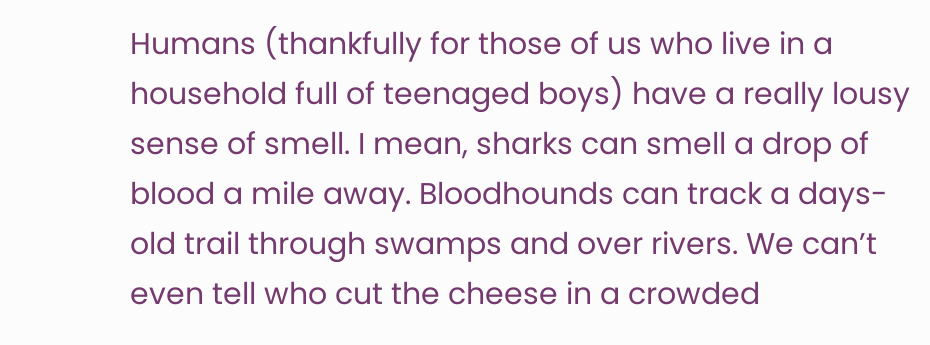Humans (thankfully for those of us who live in a household full of teenaged boys) have a really lousy sense of smell. I mean, sharks can smell a drop of blood a mile away. Bloodhounds can track a days-old trail through swamps and over rivers. We can’t even tell who cut the cheese in a crowded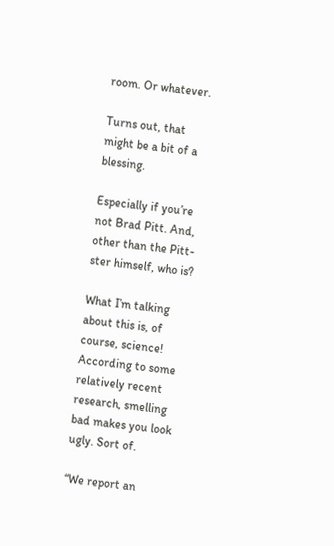room. Or whatever.

Turns out, that might be a bit of a blessing.

Especially if you’re not Brad Pitt. And, other than the Pitt-ster himself, who is?

What I’m talking about this is, of course, science! According to some relatively recent research, smelling bad makes you look ugly. Sort of.

“We report an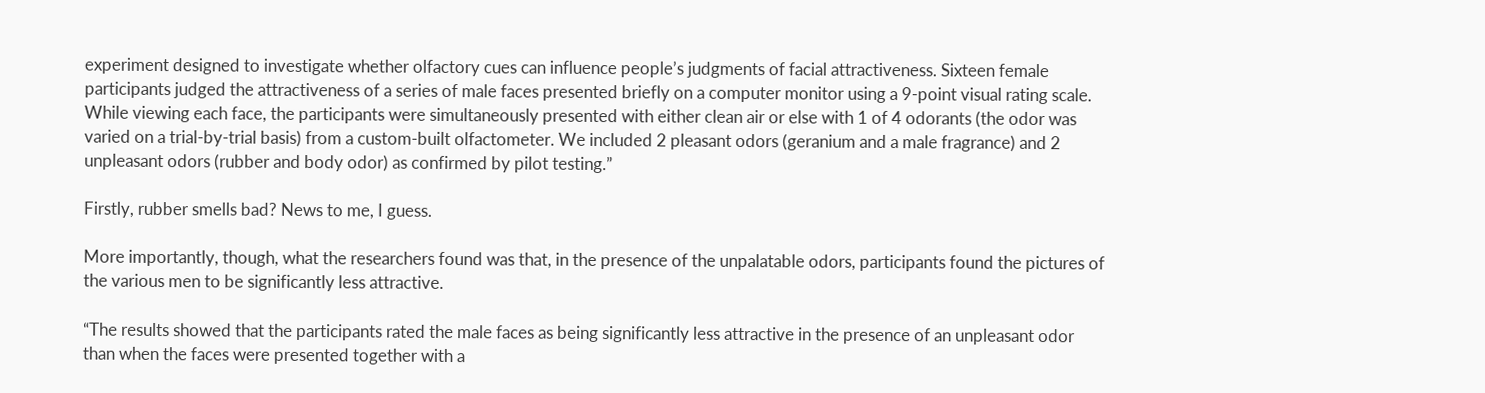experiment designed to investigate whether olfactory cues can influence people’s judgments of facial attractiveness. Sixteen female participants judged the attractiveness of a series of male faces presented briefly on a computer monitor using a 9-point visual rating scale. While viewing each face, the participants were simultaneously presented with either clean air or else with 1 of 4 odorants (the odor was varied on a trial-by-trial basis) from a custom-built olfactometer. We included 2 pleasant odors (geranium and a male fragrance) and 2 unpleasant odors (rubber and body odor) as confirmed by pilot testing.”

Firstly, rubber smells bad? News to me, I guess.

More importantly, though, what the researchers found was that, in the presence of the unpalatable odors, participants found the pictures of the various men to be significantly less attractive.

“The results showed that the participants rated the male faces as being significantly less attractive in the presence of an unpleasant odor than when the faces were presented together with a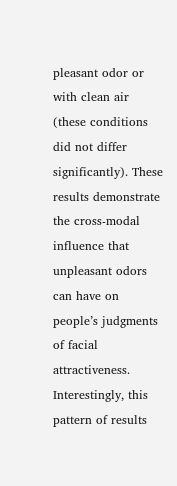pleasant odor or with clean air (these conditions did not differ significantly). These results demonstrate the cross-modal influence that unpleasant odors can have on people’s judgments of facial attractiveness. Interestingly, this pattern of results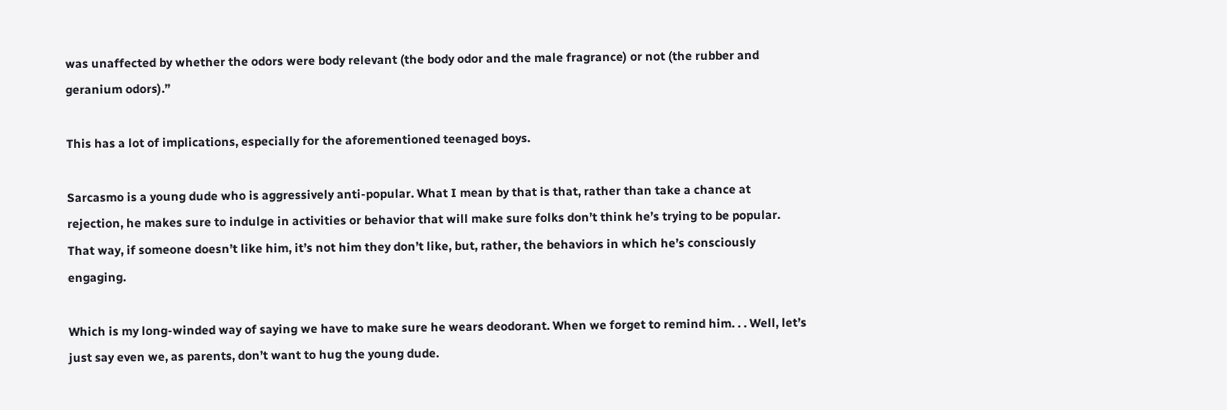was unaffected by whether the odors were body relevant (the body odor and the male fragrance) or not (the rubber and geranium odors).”

This has a lot of implications, especially for the aforementioned teenaged boys.

Sarcasmo is a young dude who is aggressively anti-popular. What I mean by that is that, rather than take a chance at rejection, he makes sure to indulge in activities or behavior that will make sure folks don’t think he’s trying to be popular. That way, if someone doesn’t like him, it’s not him they don’t like, but, rather, the behaviors in which he’s consciously engaging.

Which is my long-winded way of saying we have to make sure he wears deodorant. When we forget to remind him. . . Well, let’s just say even we, as parents, don’t want to hug the young dude.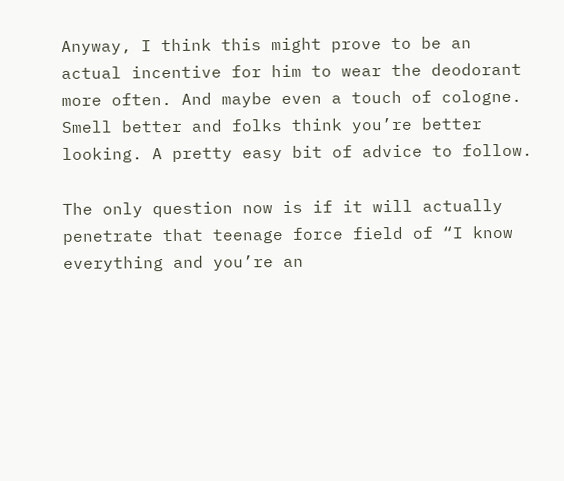Anyway, I think this might prove to be an actual incentive for him to wear the deodorant more often. And maybe even a touch of cologne. Smell better and folks think you’re better looking. A pretty easy bit of advice to follow.

The only question now is if it will actually penetrate that teenage force field of “I know everything and you’re an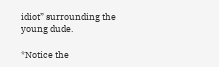idiot” surrounding the young dude.

*Notice the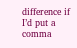difference if I’d put a comma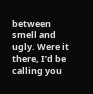between smell and ugly. Were it there, I’d be calling you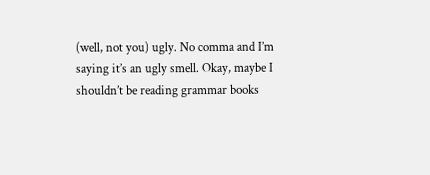(well, not you) ugly. No comma and I’m saying it’s an ugly smell. Okay, maybe I shouldn’t be reading grammar books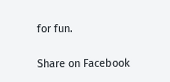for fun.

Share on Facebook